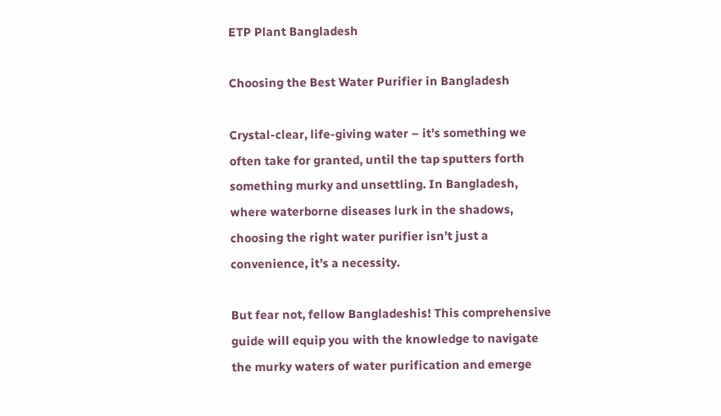ETP Plant Bangladesh

Choosing the Best Water Purifier in Bangladesh

Crystal-clear, life-giving water – it’s something we often take for granted, until the tap sputters forth something murky and unsettling. In Bangladesh, where waterborne diseases lurk in the shadows, choosing the right water purifier isn’t just a convenience, it’s a necessity.

But fear not, fellow Bangladeshis! This comprehensive guide will equip you with the knowledge to navigate the murky waters of water purification and emerge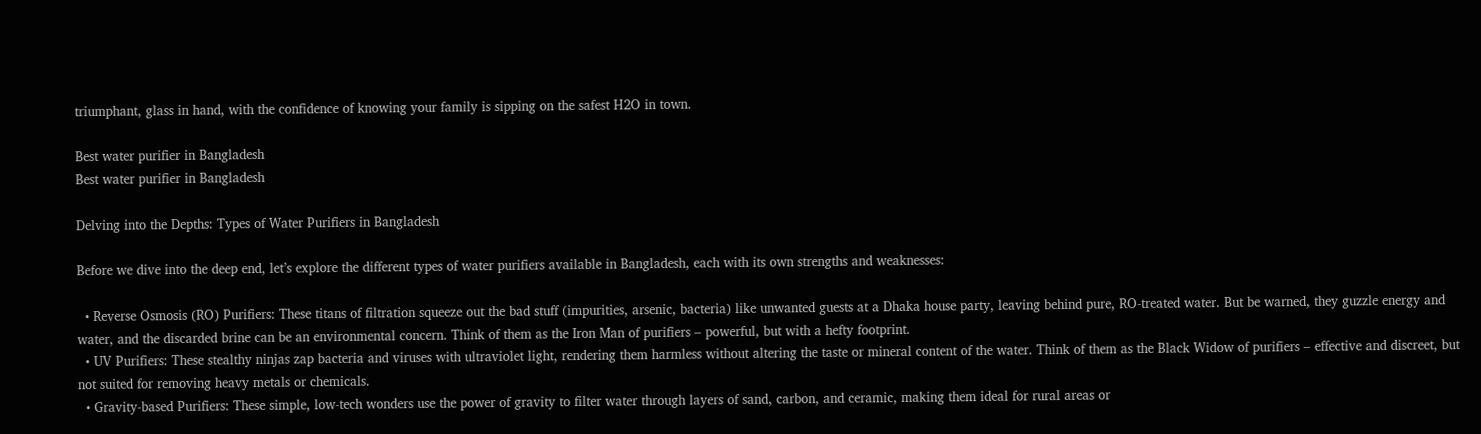triumphant, glass in hand, with the confidence of knowing your family is sipping on the safest H2O in town.

Best water purifier in Bangladesh
Best water purifier in Bangladesh

Delving into the Depths: Types of Water Purifiers in Bangladesh

Before we dive into the deep end, let’s explore the different types of water purifiers available in Bangladesh, each with its own strengths and weaknesses:

  • Reverse Osmosis (RO) Purifiers: These titans of filtration squeeze out the bad stuff (impurities, arsenic, bacteria) like unwanted guests at a Dhaka house party, leaving behind pure, RO-treated water. But be warned, they guzzle energy and water, and the discarded brine can be an environmental concern. Think of them as the Iron Man of purifiers – powerful, but with a hefty footprint.
  • UV Purifiers: These stealthy ninjas zap bacteria and viruses with ultraviolet light, rendering them harmless without altering the taste or mineral content of the water. Think of them as the Black Widow of purifiers – effective and discreet, but not suited for removing heavy metals or chemicals.
  • Gravity-based Purifiers: These simple, low-tech wonders use the power of gravity to filter water through layers of sand, carbon, and ceramic, making them ideal for rural areas or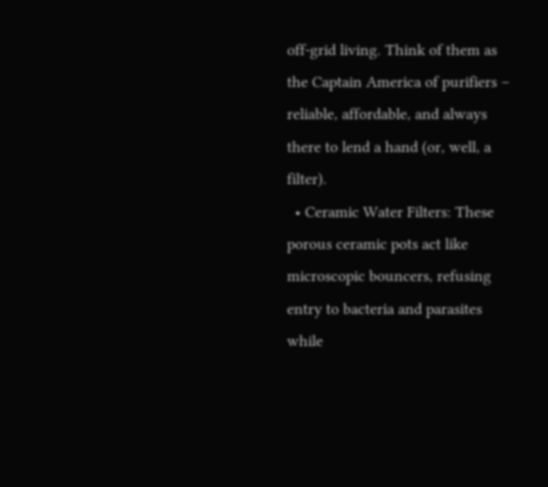off-grid living. Think of them as the Captain America of purifiers – reliable, affordable, and always there to lend a hand (or, well, a filter).
  • Ceramic Water Filters: These porous ceramic pots act like microscopic bouncers, refusing entry to bacteria and parasites while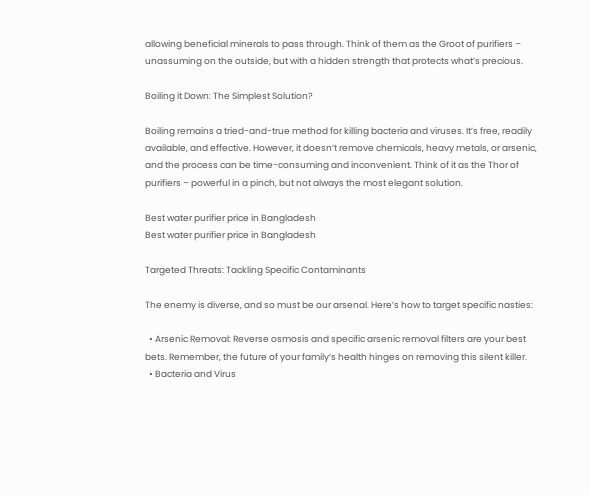allowing beneficial minerals to pass through. Think of them as the Groot of purifiers – unassuming on the outside, but with a hidden strength that protects what’s precious.

Boiling it Down: The Simplest Solution?

Boiling remains a tried-and-true method for killing bacteria and viruses. It’s free, readily available, and effective. However, it doesn’t remove chemicals, heavy metals, or arsenic, and the process can be time-consuming and inconvenient. Think of it as the Thor of purifiers – powerful in a pinch, but not always the most elegant solution.

Best water purifier price in Bangladesh
Best water purifier price in Bangladesh

Targeted Threats: Tackling Specific Contaminants

The enemy is diverse, and so must be our arsenal. Here’s how to target specific nasties:

  • Arsenic Removal: Reverse osmosis and specific arsenic removal filters are your best bets. Remember, the future of your family’s health hinges on removing this silent killer.
  • Bacteria and Virus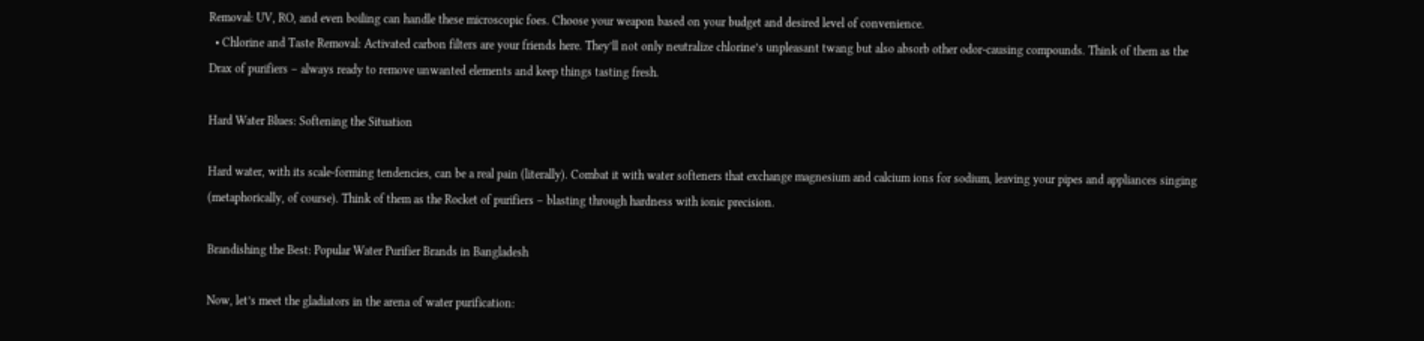Removal: UV, RO, and even boiling can handle these microscopic foes. Choose your weapon based on your budget and desired level of convenience.
  • Chlorine and Taste Removal: Activated carbon filters are your friends here. They’ll not only neutralize chlorine’s unpleasant twang but also absorb other odor-causing compounds. Think of them as the Drax of purifiers – always ready to remove unwanted elements and keep things tasting fresh.

Hard Water Blues: Softening the Situation

Hard water, with its scale-forming tendencies, can be a real pain (literally). Combat it with water softeners that exchange magnesium and calcium ions for sodium, leaving your pipes and appliances singing (metaphorically, of course). Think of them as the Rocket of purifiers – blasting through hardness with ionic precision.

Brandishing the Best: Popular Water Purifier Brands in Bangladesh

Now, let’s meet the gladiators in the arena of water purification: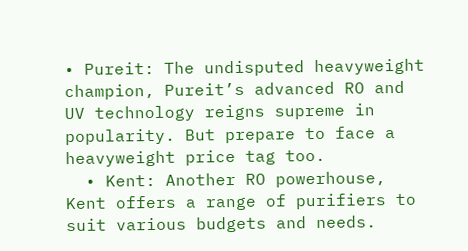• Pureit: The undisputed heavyweight champion, Pureit’s advanced RO and UV technology reigns supreme in popularity. But prepare to face a heavyweight price tag too.
  • Kent: Another RO powerhouse, Kent offers a range of purifiers to suit various budgets and needs.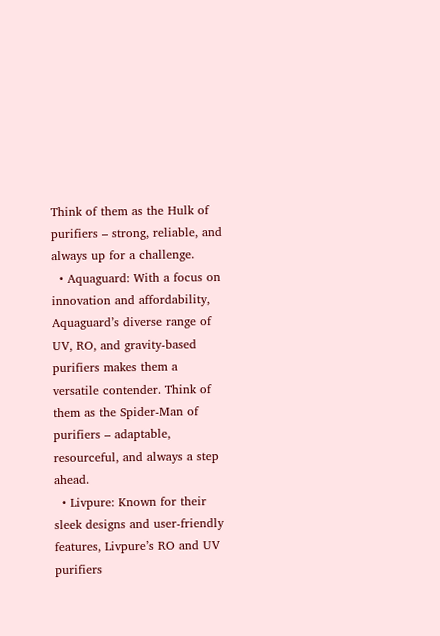Think of them as the Hulk of purifiers – strong, reliable, and always up for a challenge.
  • Aquaguard: With a focus on innovation and affordability, Aquaguard’s diverse range of UV, RO, and gravity-based purifiers makes them a versatile contender. Think of them as the Spider-Man of purifiers – adaptable, resourceful, and always a step ahead.
  • Livpure: Known for their sleek designs and user-friendly features, Livpure’s RO and UV purifiers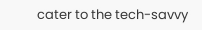cater to the tech-savvy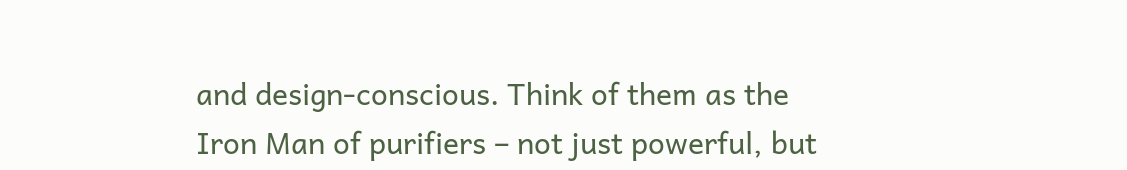and design-conscious. Think of them as the Iron Man of purifiers – not just powerful, but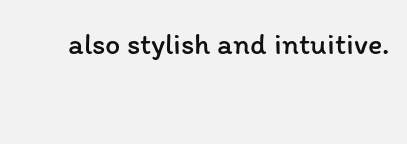also stylish and intuitive.